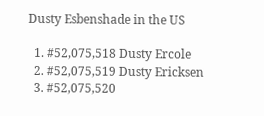Dusty Esbenshade in the US

  1. #52,075,518 Dusty Ercole
  2. #52,075,519 Dusty Ericksen
  3. #52,075,520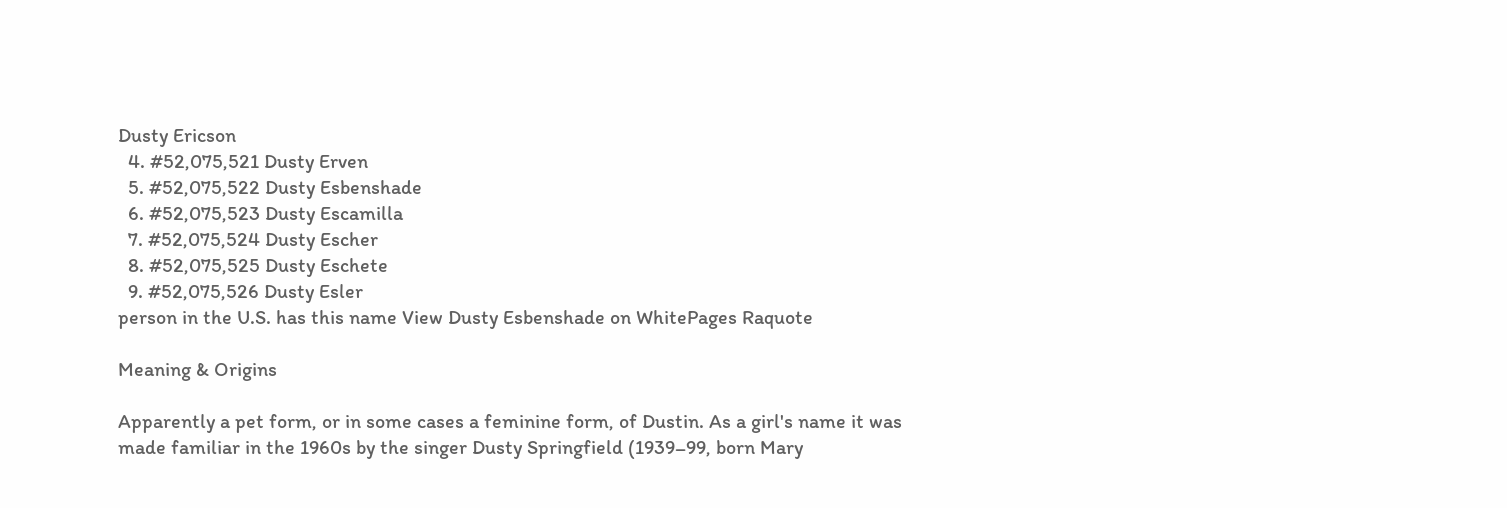Dusty Ericson
  4. #52,075,521 Dusty Erven
  5. #52,075,522 Dusty Esbenshade
  6. #52,075,523 Dusty Escamilla
  7. #52,075,524 Dusty Escher
  8. #52,075,525 Dusty Eschete
  9. #52,075,526 Dusty Esler
person in the U.S. has this name View Dusty Esbenshade on WhitePages Raquote

Meaning & Origins

Apparently a pet form, or in some cases a feminine form, of Dustin. As a girl's name it was made familiar in the 1960s by the singer Dusty Springfield (1939–99, born Mary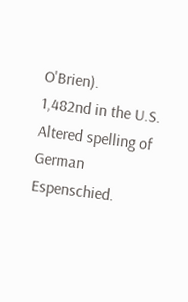O'Brien).
1,482nd in the U.S.
Altered spelling of German Espenschied.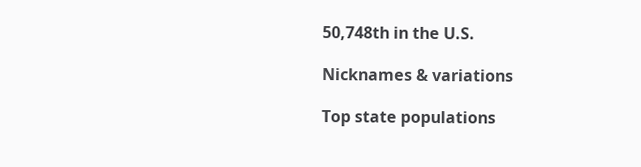50,748th in the U.S.

Nicknames & variations

Top state populations